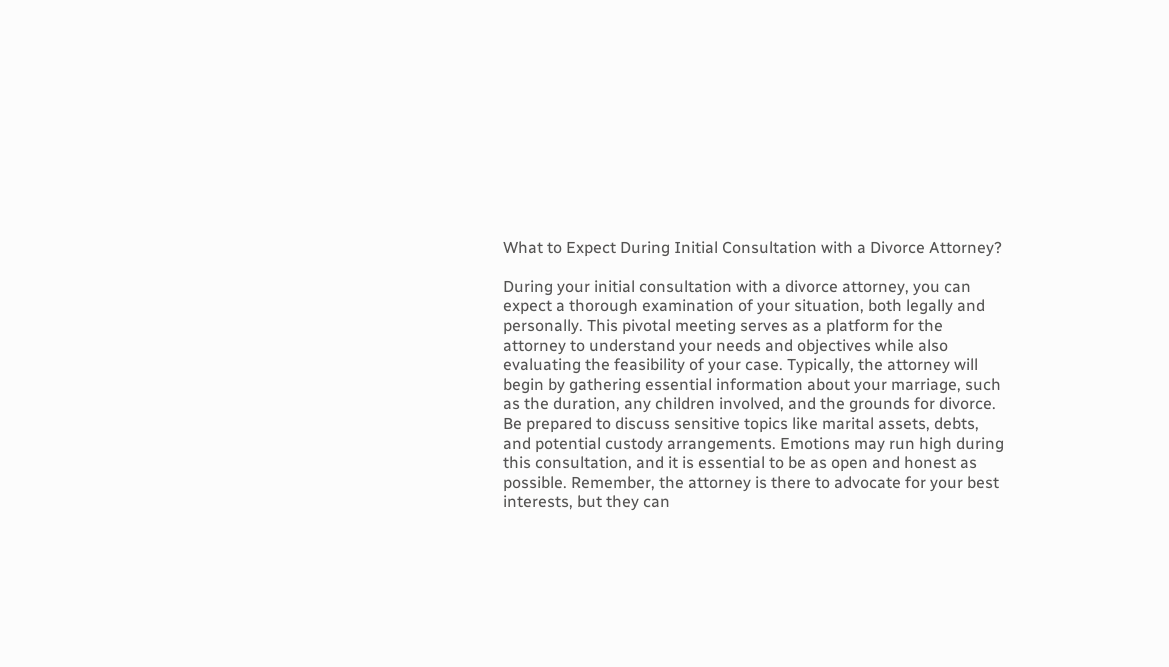What to Expect During Initial Consultation with a Divorce Attorney?

During your initial consultation with a divorce attorney, you can expect a thorough examination of your situation, both legally and personally. This pivotal meeting serves as a platform for the attorney to understand your needs and objectives while also evaluating the feasibility of your case. Typically, the attorney will begin by gathering essential information about your marriage, such as the duration, any children involved, and the grounds for divorce. Be prepared to discuss sensitive topics like marital assets, debts, and potential custody arrangements. Emotions may run high during this consultation, and it is essential to be as open and honest as possible. Remember, the attorney is there to advocate for your best interests, but they can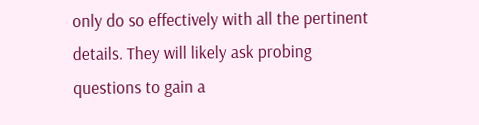only do so effectively with all the pertinent details. They will likely ask probing questions to gain a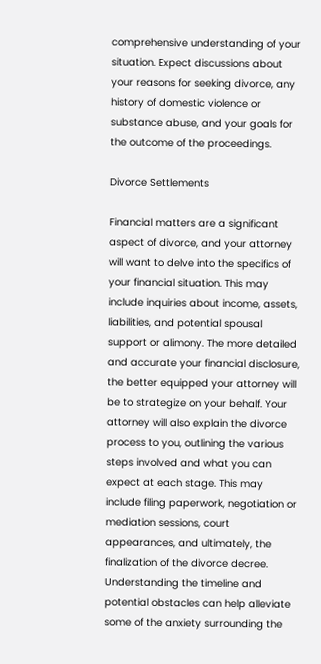comprehensive understanding of your situation. Expect discussions about your reasons for seeking divorce, any history of domestic violence or substance abuse, and your goals for the outcome of the proceedings.

Divorce Settlements

Financial matters are a significant aspect of divorce, and your attorney will want to delve into the specifics of your financial situation. This may include inquiries about income, assets, liabilities, and potential spousal support or alimony. The more detailed and accurate your financial disclosure, the better equipped your attorney will be to strategize on your behalf. Your attorney will also explain the divorce process to you, outlining the various steps involved and what you can expect at each stage. This may include filing paperwork, negotiation or mediation sessions, court appearances, and ultimately, the finalization of the divorce decree. Understanding the timeline and potential obstacles can help alleviate some of the anxiety surrounding the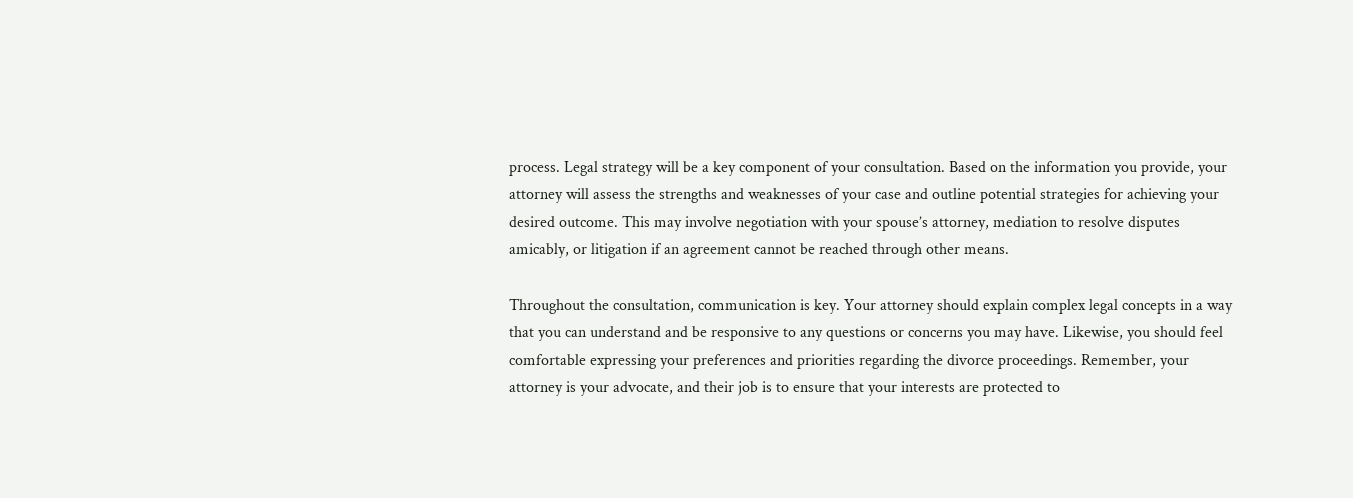process. Legal strategy will be a key component of your consultation. Based on the information you provide, your attorney will assess the strengths and weaknesses of your case and outline potential strategies for achieving your desired outcome. This may involve negotiation with your spouse’s attorney, mediation to resolve disputes amicably, or litigation if an agreement cannot be reached through other means.

Throughout the consultation, communication is key. Your attorney should explain complex legal concepts in a way that you can understand and be responsive to any questions or concerns you may have. Likewise, you should feel comfortable expressing your preferences and priorities regarding the divorce proceedings. Remember, your attorney is your advocate, and their job is to ensure that your interests are protected to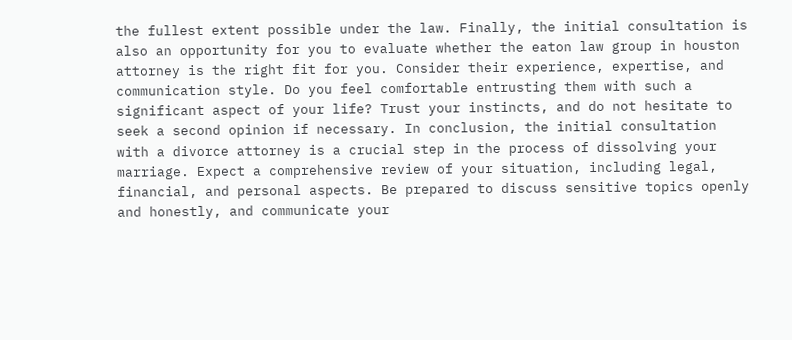the fullest extent possible under the law. Finally, the initial consultation is also an opportunity for you to evaluate whether the eaton law group in houston attorney is the right fit for you. Consider their experience, expertise, and communication style. Do you feel comfortable entrusting them with such a significant aspect of your life? Trust your instincts, and do not hesitate to seek a second opinion if necessary. In conclusion, the initial consultation with a divorce attorney is a crucial step in the process of dissolving your marriage. Expect a comprehensive review of your situation, including legal, financial, and personal aspects. Be prepared to discuss sensitive topics openly and honestly, and communicate your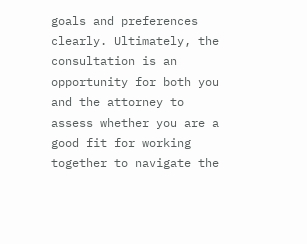goals and preferences clearly. Ultimately, the consultation is an opportunity for both you and the attorney to assess whether you are a good fit for working together to navigate the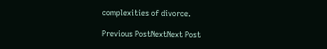complexities of divorce.

Previous PostNextNext Post